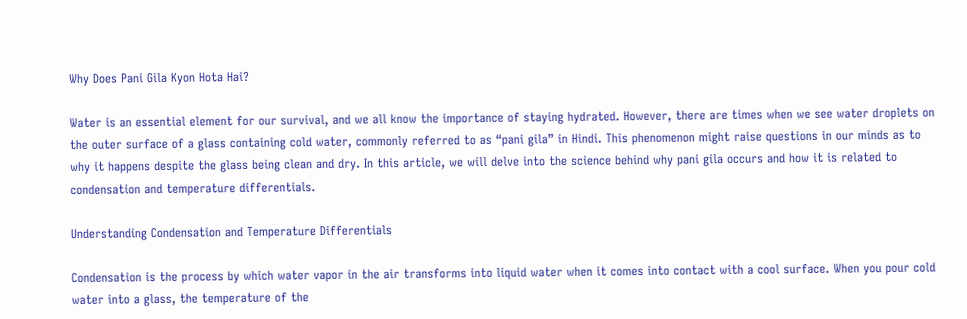Why Does Pani Gila Kyon Hota Hai?

Water is an essential element for our survival, and we all know the importance of staying hydrated. However, there are times when we see water droplets on the outer surface of a glass containing cold water, commonly referred to as “pani gila” in Hindi. This phenomenon might raise questions in our minds as to why it happens despite the glass being clean and dry. In this article, we will delve into the science behind why pani gila occurs and how it is related to condensation and temperature differentials.

Understanding Condensation and Temperature Differentials

Condensation is the process by which water vapor in the air transforms into liquid water when it comes into contact with a cool surface. When you pour cold water into a glass, the temperature of the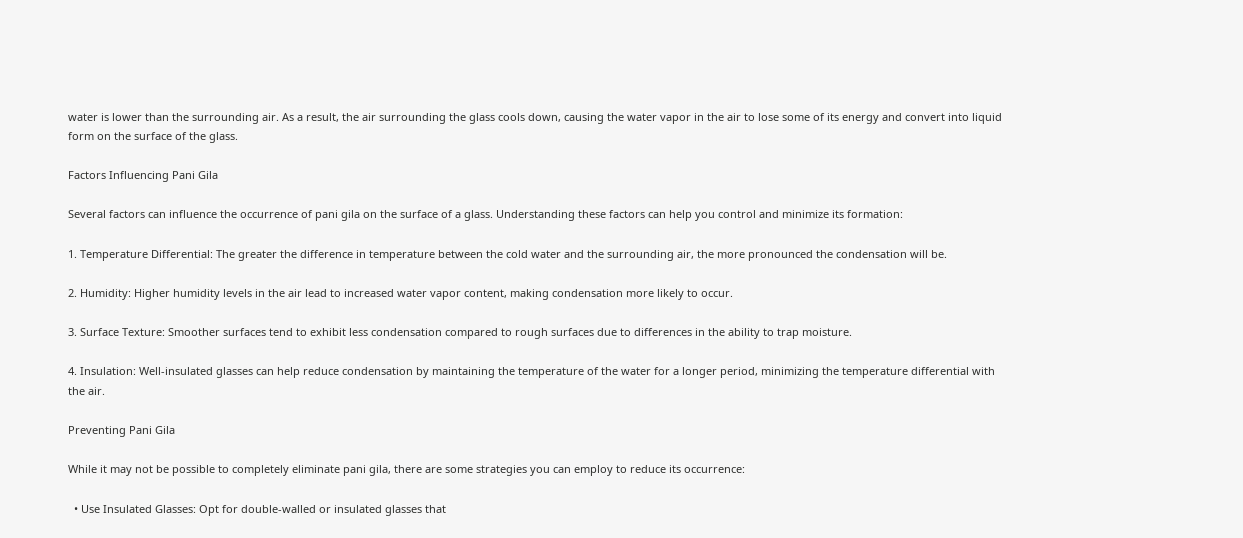water is lower than the surrounding air. As a result, the air surrounding the glass cools down, causing the water vapor in the air to lose some of its energy and convert into liquid form on the surface of the glass.

Factors Influencing Pani Gila

Several factors can influence the occurrence of pani gila on the surface of a glass. Understanding these factors can help you control and minimize its formation:

1. Temperature Differential: The greater the difference in temperature between the cold water and the surrounding air, the more pronounced the condensation will be.

2. Humidity: Higher humidity levels in the air lead to increased water vapor content, making condensation more likely to occur.

3. Surface Texture: Smoother surfaces tend to exhibit less condensation compared to rough surfaces due to differences in the ability to trap moisture.

4. Insulation: Well-insulated glasses can help reduce condensation by maintaining the temperature of the water for a longer period, minimizing the temperature differential with the air.

Preventing Pani Gila

While it may not be possible to completely eliminate pani gila, there are some strategies you can employ to reduce its occurrence:

  • Use Insulated Glasses: Opt for double-walled or insulated glasses that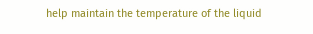help maintain the temperature of the liquid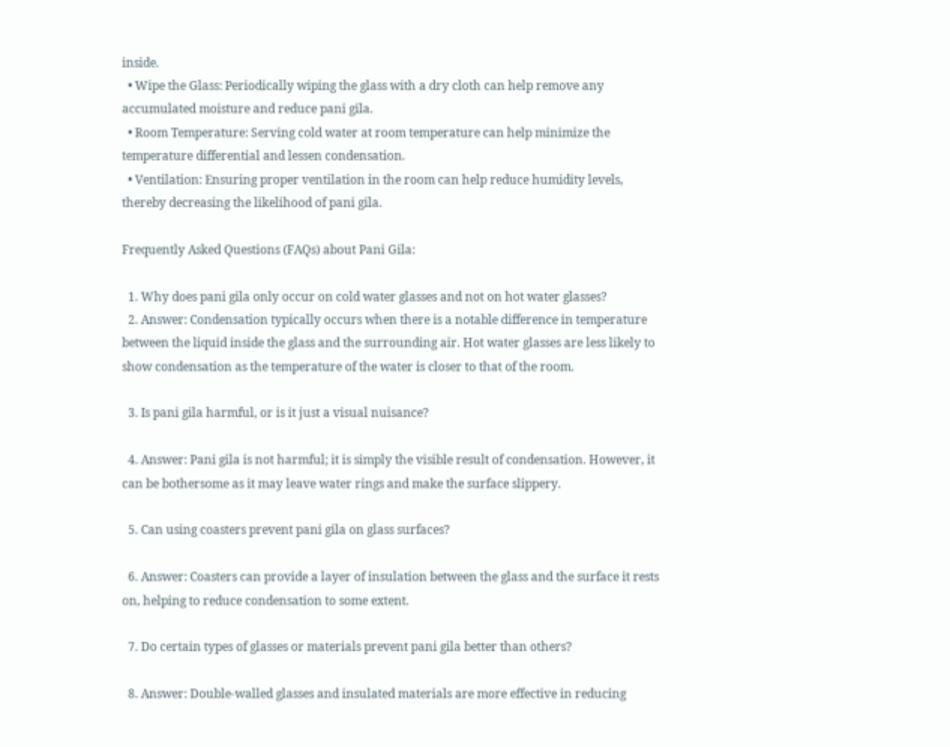inside.
  • Wipe the Glass: Periodically wiping the glass with a dry cloth can help remove any accumulated moisture and reduce pani gila.
  • Room Temperature: Serving cold water at room temperature can help minimize the temperature differential and lessen condensation.
  • Ventilation: Ensuring proper ventilation in the room can help reduce humidity levels, thereby decreasing the likelihood of pani gila.

Frequently Asked Questions (FAQs) about Pani Gila:

  1. Why does pani gila only occur on cold water glasses and not on hot water glasses?
  2. Answer: Condensation typically occurs when there is a notable difference in temperature between the liquid inside the glass and the surrounding air. Hot water glasses are less likely to show condensation as the temperature of the water is closer to that of the room.

  3. Is pani gila harmful, or is it just a visual nuisance?

  4. Answer: Pani gila is not harmful; it is simply the visible result of condensation. However, it can be bothersome as it may leave water rings and make the surface slippery.

  5. Can using coasters prevent pani gila on glass surfaces?

  6. Answer: Coasters can provide a layer of insulation between the glass and the surface it rests on, helping to reduce condensation to some extent.

  7. Do certain types of glasses or materials prevent pani gila better than others?

  8. Answer: Double-walled glasses and insulated materials are more effective in reducing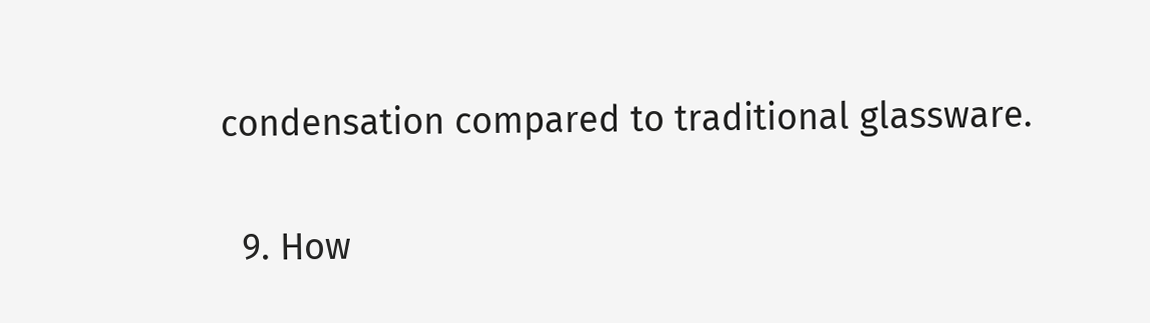condensation compared to traditional glassware.

  9. How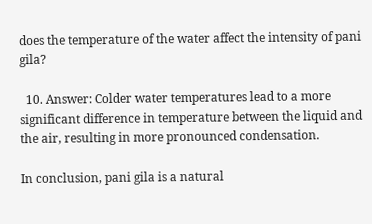does the temperature of the water affect the intensity of pani gila?

  10. Answer: Colder water temperatures lead to a more significant difference in temperature between the liquid and the air, resulting in more pronounced condensation.

In conclusion, pani gila is a natural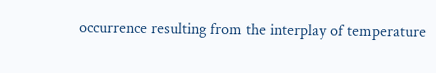occurrence resulting from the interplay of temperature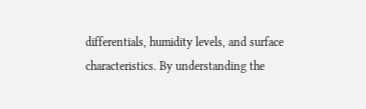differentials, humidity levels, and surface characteristics. By understanding the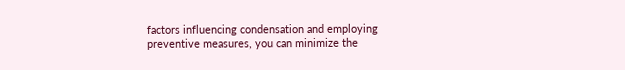factors influencing condensation and employing preventive measures, you can minimize the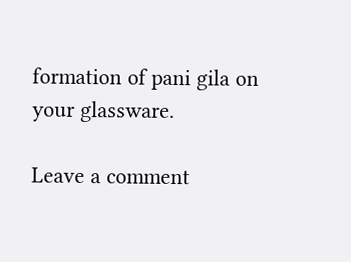formation of pani gila on your glassware.

Leave a comment